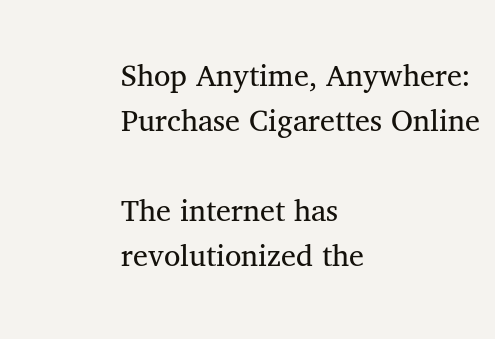Shop Anytime, Anywhere: Purchase Cigarettes Online

The internet has revolutionized the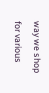way we shop for various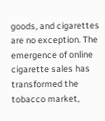goods, and cigarettes are no exception. The emergence of online cigarette sales has transformed the tobacco market,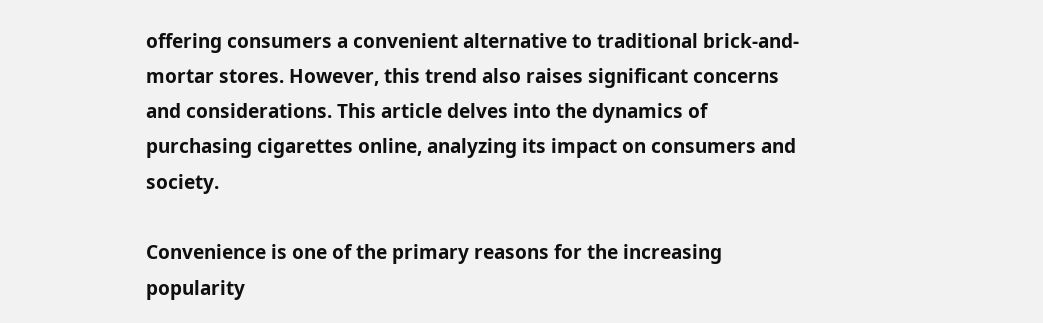offering consumers a convenient alternative to traditional brick-and-mortar stores. However, this trend also raises significant concerns and considerations. This article delves into the dynamics of purchasing cigarettes online, analyzing its impact on consumers and society.

Convenience is one of the primary reasons for the increasing popularity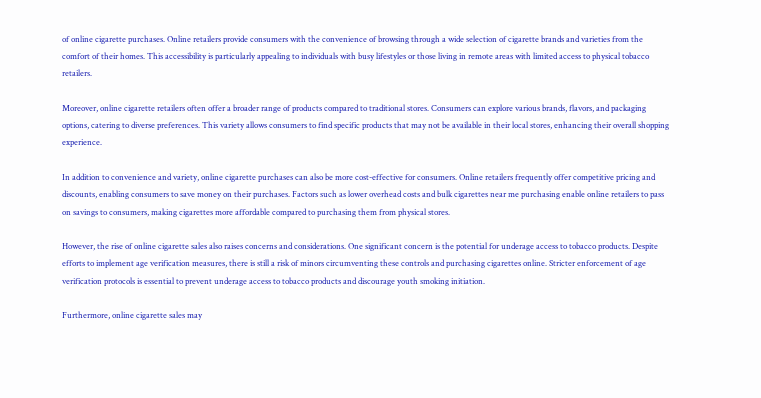of online cigarette purchases. Online retailers provide consumers with the convenience of browsing through a wide selection of cigarette brands and varieties from the comfort of their homes. This accessibility is particularly appealing to individuals with busy lifestyles or those living in remote areas with limited access to physical tobacco retailers.

Moreover, online cigarette retailers often offer a broader range of products compared to traditional stores. Consumers can explore various brands, flavors, and packaging options, catering to diverse preferences. This variety allows consumers to find specific products that may not be available in their local stores, enhancing their overall shopping experience.

In addition to convenience and variety, online cigarette purchases can also be more cost-effective for consumers. Online retailers frequently offer competitive pricing and discounts, enabling consumers to save money on their purchases. Factors such as lower overhead costs and bulk cigarettes near me purchasing enable online retailers to pass on savings to consumers, making cigarettes more affordable compared to purchasing them from physical stores.

However, the rise of online cigarette sales also raises concerns and considerations. One significant concern is the potential for underage access to tobacco products. Despite efforts to implement age verification measures, there is still a risk of minors circumventing these controls and purchasing cigarettes online. Stricter enforcement of age verification protocols is essential to prevent underage access to tobacco products and discourage youth smoking initiation.

Furthermore, online cigarette sales may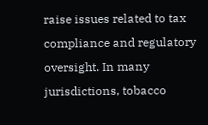raise issues related to tax compliance and regulatory oversight. In many jurisdictions, tobacco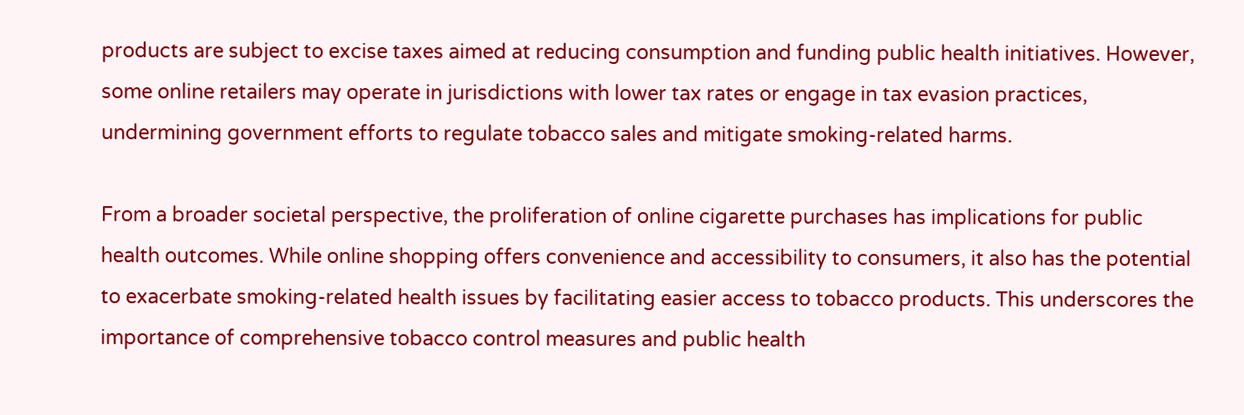products are subject to excise taxes aimed at reducing consumption and funding public health initiatives. However, some online retailers may operate in jurisdictions with lower tax rates or engage in tax evasion practices, undermining government efforts to regulate tobacco sales and mitigate smoking-related harms.

From a broader societal perspective, the proliferation of online cigarette purchases has implications for public health outcomes. While online shopping offers convenience and accessibility to consumers, it also has the potential to exacerbate smoking-related health issues by facilitating easier access to tobacco products. This underscores the importance of comprehensive tobacco control measures and public health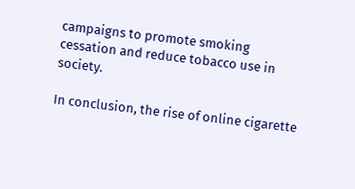campaigns to promote smoking cessation and reduce tobacco use in society.

In conclusion, the rise of online cigarette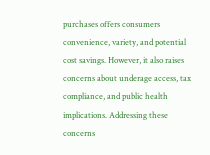purchases offers consumers convenience, variety, and potential cost savings. However, it also raises concerns about underage access, tax compliance, and public health implications. Addressing these concerns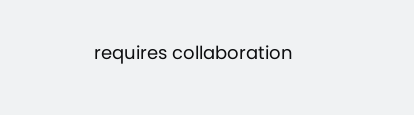requires collaboration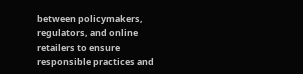between policymakers, regulators, and online retailers to ensure responsible practices and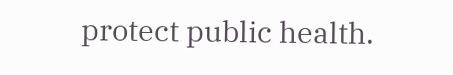protect public health.